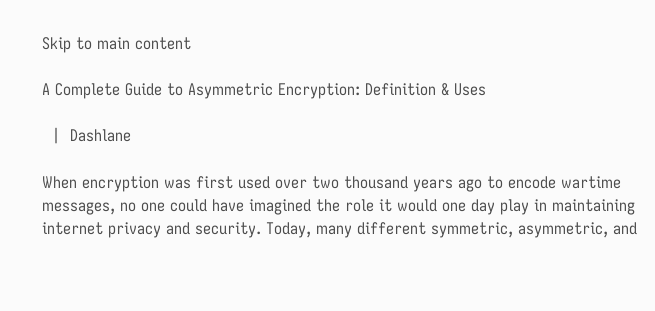Skip to main content

A Complete Guide to Asymmetric Encryption: Definition & Uses

  |  Dashlane

When encryption was first used over two thousand years ago to encode wartime messages, no one could have imagined the role it would one day play in maintaining internet privacy and security. Today, many different symmetric, asymmetric, and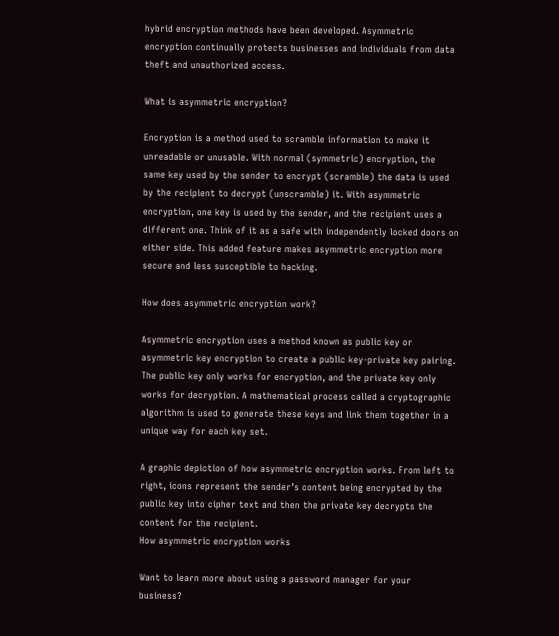hybrid encryption methods have been developed. Asymmetric encryption continually protects businesses and individuals from data theft and unauthorized access.

What is asymmetric encryption?

Encryption is a method used to scramble information to make it unreadable or unusable. With normal (symmetric) encryption, the same key used by the sender to encrypt (scramble) the data is used by the recipient to decrypt (unscramble) it. With asymmetric encryption, one key is used by the sender, and the recipient uses a different one. Think of it as a safe with independently locked doors on either side. This added feature makes asymmetric encryption more secure and less susceptible to hacking.

How does asymmetric encryption work?

Asymmetric encryption uses a method known as public key or asymmetric key encryption to create a public key-private key pairing. The public key only works for encryption, and the private key only works for decryption. A mathematical process called a cryptographic algorithm is used to generate these keys and link them together in a unique way for each key set.

A graphic depiction of how asymmetric encryption works. From left to right, icons represent the sender’s content being encrypted by the public key into cipher text and then the private key decrypts the content for the recipient.
How asymmetric encryption works

Want to learn more about using a password manager for your business?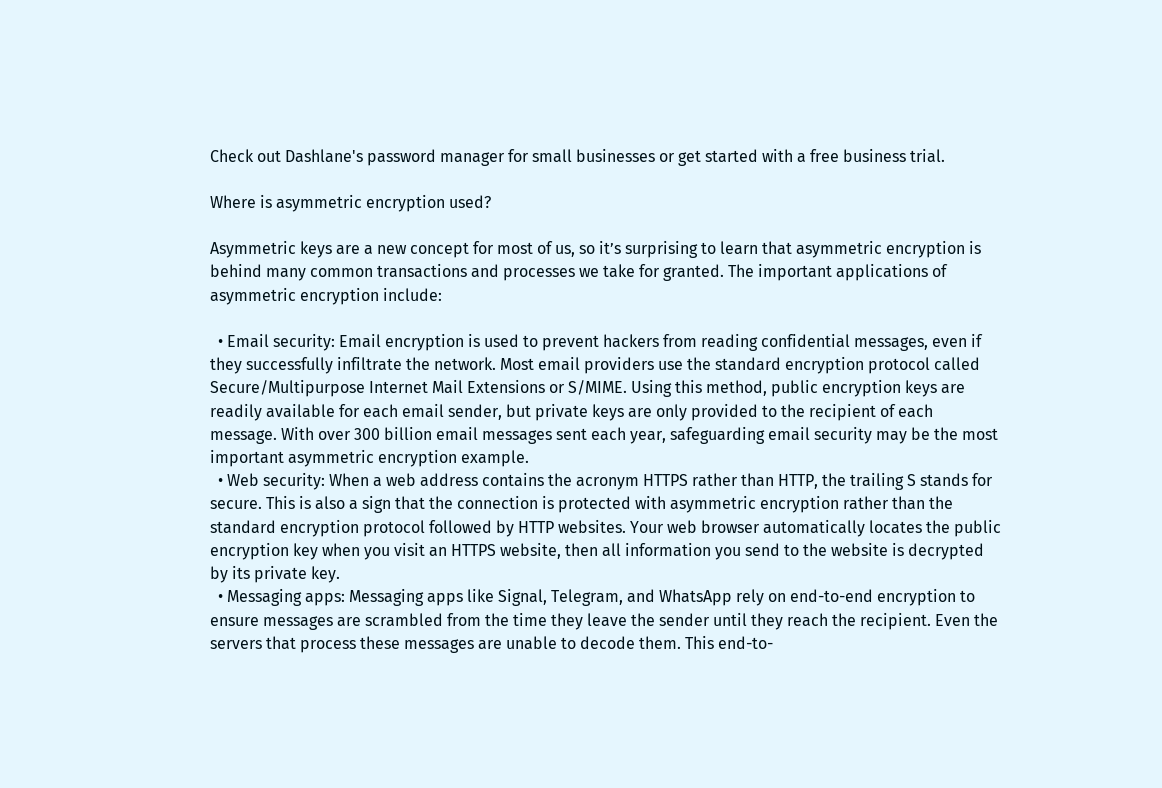Check out Dashlane's password manager for small businesses or get started with a free business trial.

Where is asymmetric encryption used?

Asymmetric keys are a new concept for most of us, so it’s surprising to learn that asymmetric encryption is behind many common transactions and processes we take for granted. The important applications of asymmetric encryption include:

  • Email security: Email encryption is used to prevent hackers from reading confidential messages, even if they successfully infiltrate the network. Most email providers use the standard encryption protocol called Secure/Multipurpose Internet Mail Extensions or S/MIME. Using this method, public encryption keys are readily available for each email sender, but private keys are only provided to the recipient of each message. With over 300 billion email messages sent each year, safeguarding email security may be the most important asymmetric encryption example.
  • Web security: When a web address contains the acronym HTTPS rather than HTTP, the trailing S stands for secure. This is also a sign that the connection is protected with asymmetric encryption rather than the standard encryption protocol followed by HTTP websites. Your web browser automatically locates the public encryption key when you visit an HTTPS website, then all information you send to the website is decrypted by its private key.
  • Messaging apps: Messaging apps like Signal, Telegram, and WhatsApp rely on end-to-end encryption to ensure messages are scrambled from the time they leave the sender until they reach the recipient. Even the servers that process these messages are unable to decode them. This end-to-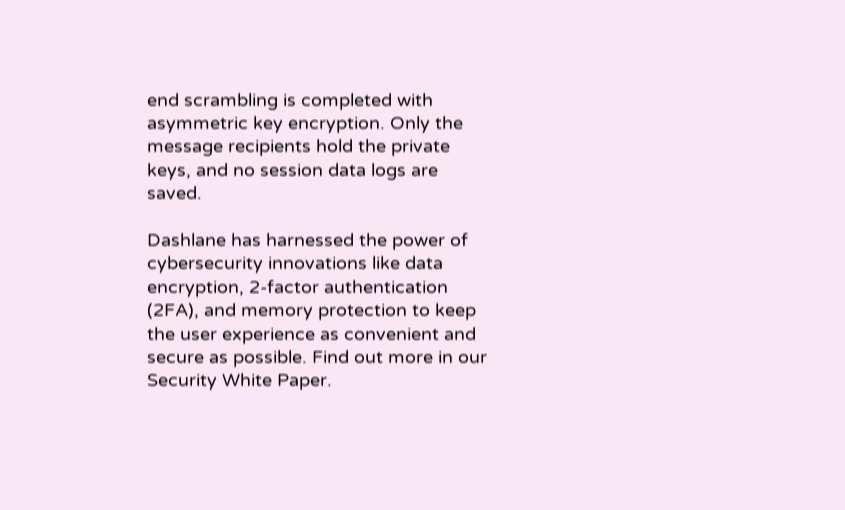end scrambling is completed with asymmetric key encryption. Only the message recipients hold the private keys, and no session data logs are saved.

Dashlane has harnessed the power of cybersecurity innovations like data encryption, 2-factor authentication (2FA), and memory protection to keep the user experience as convenient and secure as possible. Find out more in our Security White Paper.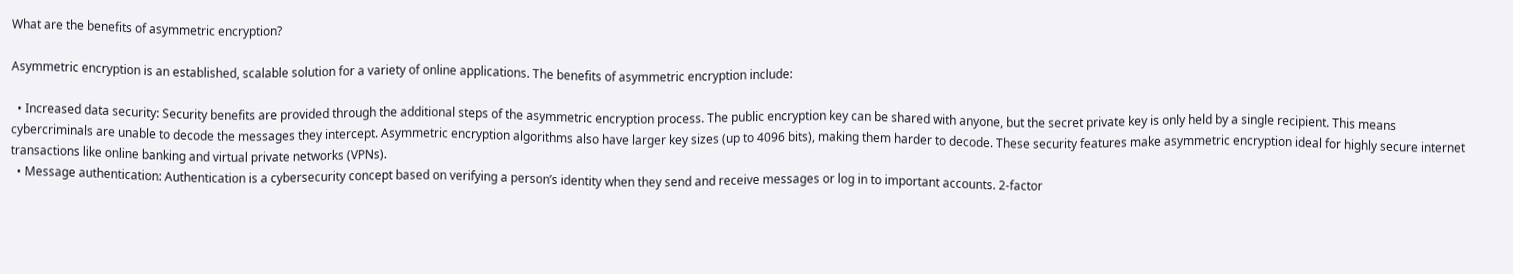What are the benefits of asymmetric encryption?

Asymmetric encryption is an established, scalable solution for a variety of online applications. The benefits of asymmetric encryption include:

  • Increased data security: Security benefits are provided through the additional steps of the asymmetric encryption process. The public encryption key can be shared with anyone, but the secret private key is only held by a single recipient. This means cybercriminals are unable to decode the messages they intercept. Asymmetric encryption algorithms also have larger key sizes (up to 4096 bits), making them harder to decode. These security features make asymmetric encryption ideal for highly secure internet transactions like online banking and virtual private networks (VPNs).
  • Message authentication: Authentication is a cybersecurity concept based on verifying a person’s identity when they send and receive messages or log in to important accounts. 2-factor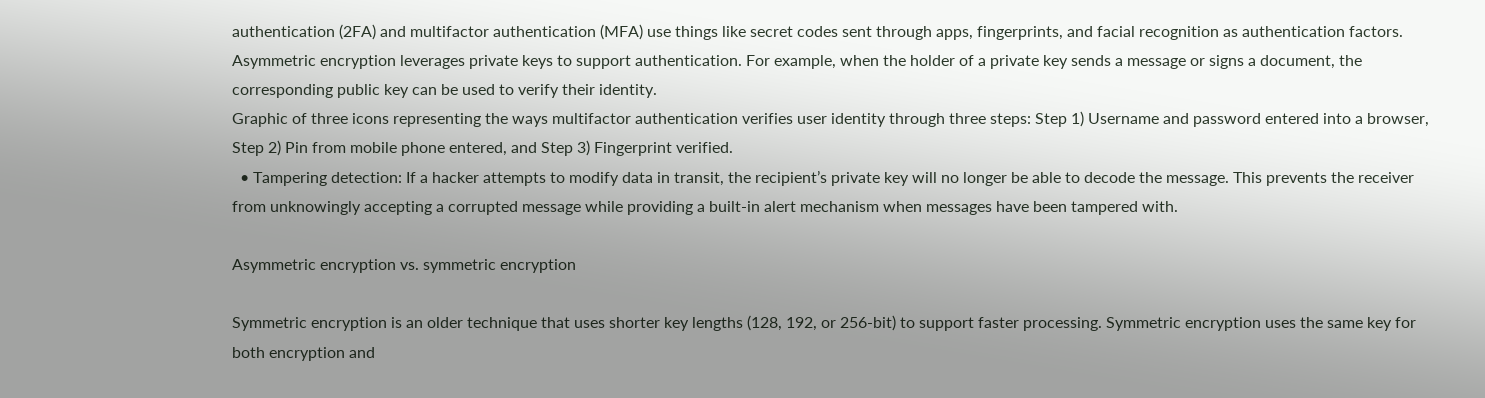authentication (2FA) and multifactor authentication (MFA) use things like secret codes sent through apps, fingerprints, and facial recognition as authentication factors. Asymmetric encryption leverages private keys to support authentication. For example, when the holder of a private key sends a message or signs a document, the corresponding public key can be used to verify their identity.
Graphic of three icons representing the ways multifactor authentication verifies user identity through three steps: Step 1) Username and password entered into a browser, Step 2) Pin from mobile phone entered, and Step 3) Fingerprint verified.
  • Tampering detection: If a hacker attempts to modify data in transit, the recipient’s private key will no longer be able to decode the message. This prevents the receiver from unknowingly accepting a corrupted message while providing a built-in alert mechanism when messages have been tampered with.

Asymmetric encryption vs. symmetric encryption

Symmetric encryption is an older technique that uses shorter key lengths (128, 192, or 256-bit) to support faster processing. Symmetric encryption uses the same key for both encryption and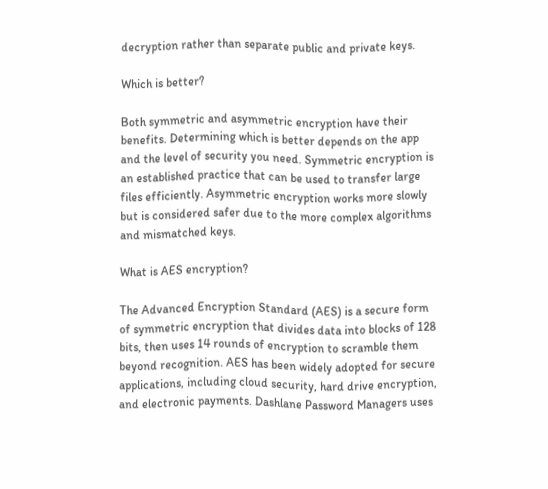decryption rather than separate public and private keys.

Which is better?

Both symmetric and asymmetric encryption have their benefits. Determining which is better depends on the app and the level of security you need. Symmetric encryption is an established practice that can be used to transfer large files efficiently. Asymmetric encryption works more slowly but is considered safer due to the more complex algorithms and mismatched keys.

What is AES encryption?

The Advanced Encryption Standard (AES) is a secure form of symmetric encryption that divides data into blocks of 128 bits, then uses 14 rounds of encryption to scramble them beyond recognition. AES has been widely adopted for secure applications, including cloud security, hard drive encryption, and electronic payments. Dashlane Password Managers uses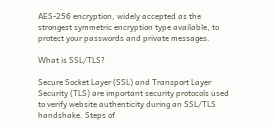AES-256 encryption, widely accepted as the strongest symmetric encryption type available, to protect your passwords and private messages.

What is SSL/TLS?

Secure Socket Layer (SSL) and Transport Layer Security (TLS) are important security protocols used to verify website authenticity during an SSL/TLS handshake. Steps of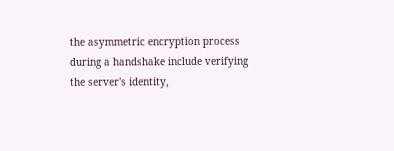the asymmetric encryption process during a handshake include verifying the server's identity,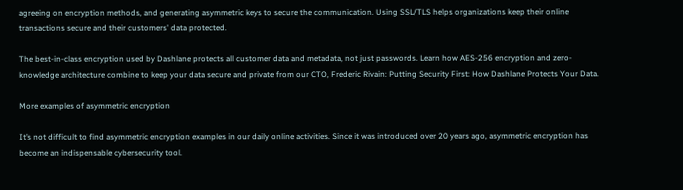agreeing on encryption methods, and generating asymmetric keys to secure the communication. Using SSL/TLS helps organizations keep their online transactions secure and their customers' data protected.

The best-in-class encryption used by Dashlane protects all customer data and metadata, not just passwords. Learn how AES-256 encryption and zero-knowledge architecture combine to keep your data secure and private from our CTO, Frederic Rivain: Putting Security First: How Dashlane Protects Your Data.

More examples of asymmetric encryption

It’s not difficult to find asymmetric encryption examples in our daily online activities. Since it was introduced over 20 years ago, asymmetric encryption has become an indispensable cybersecurity tool.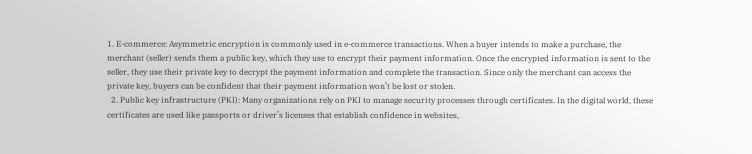1. E-commerce: Asymmetric encryption is commonly used in e-commerce transactions. When a buyer intends to make a purchase, the merchant (seller) sends them a public key, which they use to encrypt their payment information. Once the encrypted information is sent to the seller, they use their private key to decrypt the payment information and complete the transaction. Since only the merchant can access the private key, buyers can be confident that their payment information won’t be lost or stolen.
  2. Public key infrastructure (PKI): Many organizations rely on PKI to manage security processes through certificates. In the digital world, these certificates are used like passports or driver’s licenses that establish confidence in websites,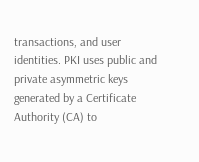transactions, and user identities. PKI uses public and private asymmetric keys generated by a Certificate Authority (CA) to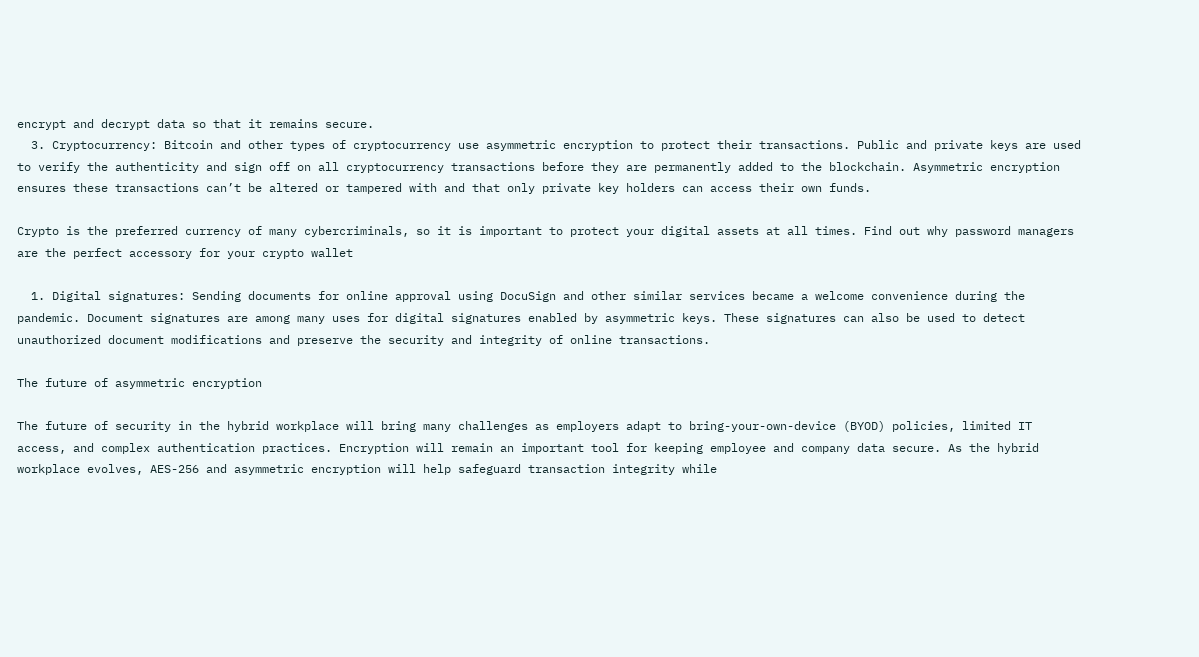encrypt and decrypt data so that it remains secure.
  3. Cryptocurrency: Bitcoin and other types of cryptocurrency use asymmetric encryption to protect their transactions. Public and private keys are used to verify the authenticity and sign off on all cryptocurrency transactions before they are permanently added to the blockchain. Asymmetric encryption ensures these transactions can’t be altered or tampered with and that only private key holders can access their own funds.

Crypto is the preferred currency of many cybercriminals, so it is important to protect your digital assets at all times. Find out why password managers are the perfect accessory for your crypto wallet

  1. Digital signatures: Sending documents for online approval using DocuSign and other similar services became a welcome convenience during the pandemic. Document signatures are among many uses for digital signatures enabled by asymmetric keys. These signatures can also be used to detect unauthorized document modifications and preserve the security and integrity of online transactions.

The future of asymmetric encryption

The future of security in the hybrid workplace will bring many challenges as employers adapt to bring-your-own-device (BYOD) policies, limited IT access, and complex authentication practices. Encryption will remain an important tool for keeping employee and company data secure. As the hybrid workplace evolves, AES-256 and asymmetric encryption will help safeguard transaction integrity while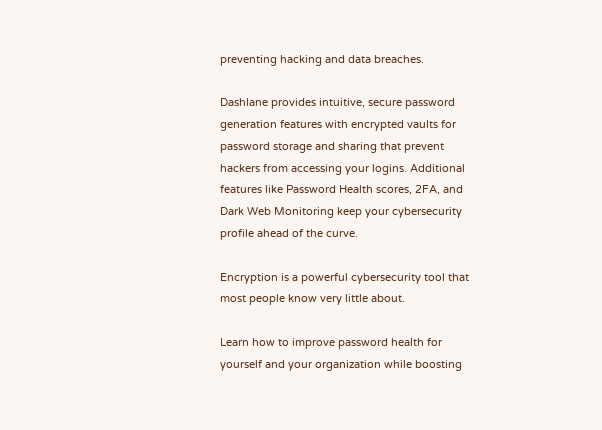preventing hacking and data breaches.

Dashlane provides intuitive, secure password generation features with encrypted vaults for password storage and sharing that prevent hackers from accessing your logins. Additional features like Password Health scores, 2FA, and Dark Web Monitoring keep your cybersecurity profile ahead of the curve.

Encryption is a powerful cybersecurity tool that most people know very little about.

Learn how to improve password health for yourself and your organization while boosting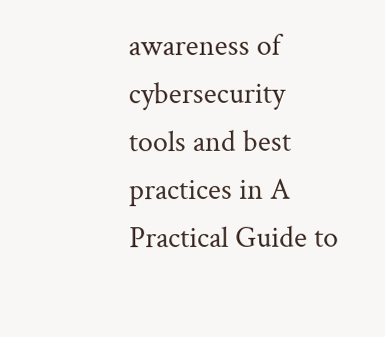awareness of cybersecurity tools and best practices in A Practical Guide to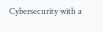Cybersecurity with a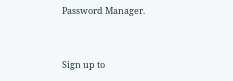Password Manager.


Sign up to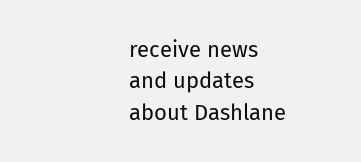receive news and updates about Dashlane